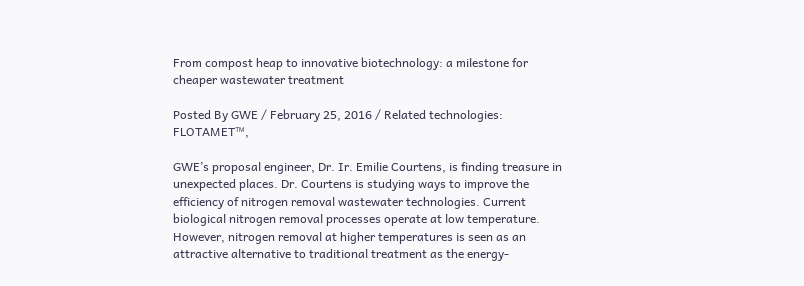From compost heap to innovative biotechnology: a milestone for cheaper wastewater treatment

Posted By GWE / February 25, 2016 / Related technologies: FLOTAMET™,

GWE’s proposal engineer, Dr. Ir. Emilie Courtens, is finding treasure in unexpected places. Dr. Courtens is studying ways to improve the efficiency of nitrogen removal wastewater technologies. Current biological nitrogen removal processes operate at low temperature. However, nitrogen removal at higher temperatures is seen as an attractive alternative to traditional treatment as the energy-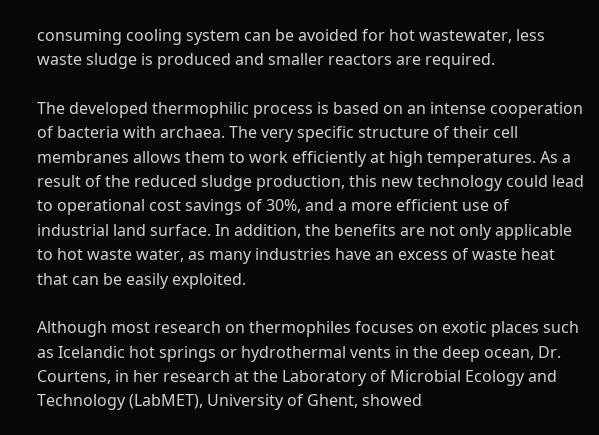consuming cooling system can be avoided for hot wastewater, less waste sludge is produced and smaller reactors are required.

The developed thermophilic process is based on an intense cooperation of bacteria with archaea. The very specific structure of their cell membranes allows them to work efficiently at high temperatures. As a result of the reduced sludge production, this new technology could lead to operational cost savings of 30%, and a more efficient use of industrial land surface. In addition, the benefits are not only applicable to hot waste water, as many industries have an excess of waste heat that can be easily exploited.

Although most research on thermophiles focuses on exotic places such as Icelandic hot springs or hydrothermal vents in the deep ocean, Dr. Courtens, in her research at the Laboratory of Microbial Ecology and Technology (LabMET), University of Ghent, showed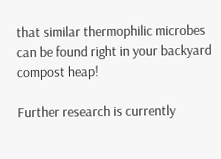that similar thermophilic microbes can be found right in your backyard compost heap!

Further research is currently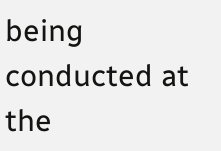being conducted at the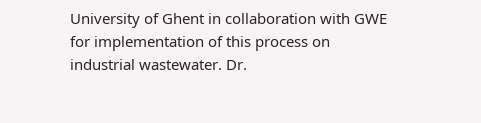University of Ghent in collaboration with GWE for implementation of this process on industrial wastewater. Dr.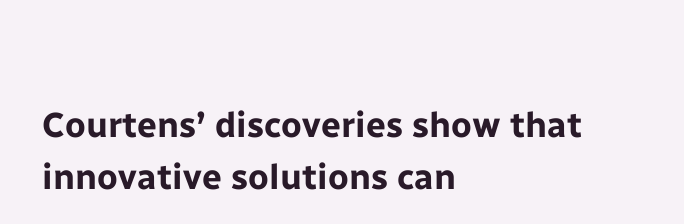Courtens’ discoveries show that innovative solutions can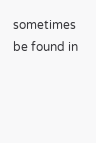sometimes be found in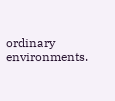ordinary environments.